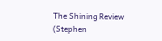The Shining Review (Stephen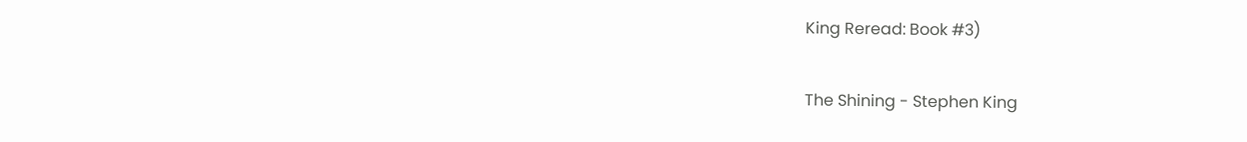King Reread: Book #3)

The Shining - Stephen King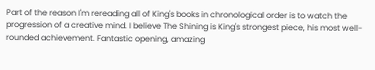Part of the reason I'm rereading all of King's books in chronological order is to watch the progression of a creative mind. I believe The Shining is King's strongest piece, his most well-rounded achievement. Fantastic opening, amazing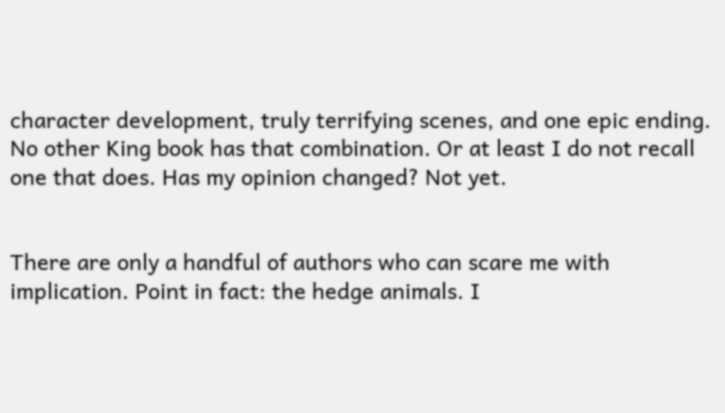character development, truly terrifying scenes, and one epic ending. No other King book has that combination. Or at least I do not recall one that does. Has my opinion changed? Not yet.


There are only a handful of authors who can scare me with implication. Point in fact: the hedge animals. I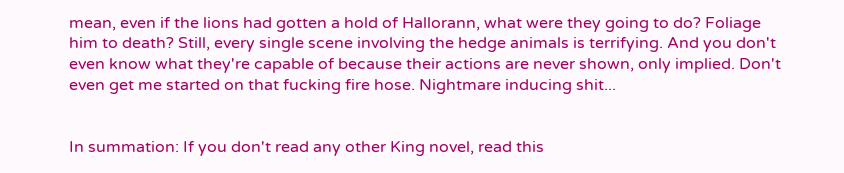mean, even if the lions had gotten a hold of Hallorann, what were they going to do? Foliage him to death? Still, every single scene involving the hedge animals is terrifying. And you don't even know what they're capable of because their actions are never shown, only implied. Don't even get me started on that fucking fire hose. Nightmare inducing shit...


In summation: If you don't read any other King novel, read this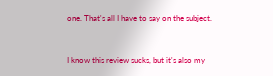one. That's all I have to say on the subject.


I know this review sucks, but it's also my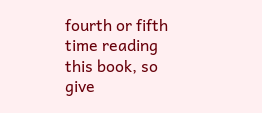fourth or fifth time reading this book, so give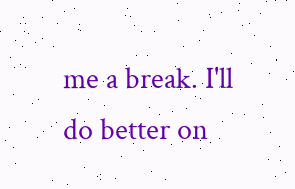me a break. I'll do better on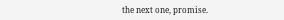the next one, promise.